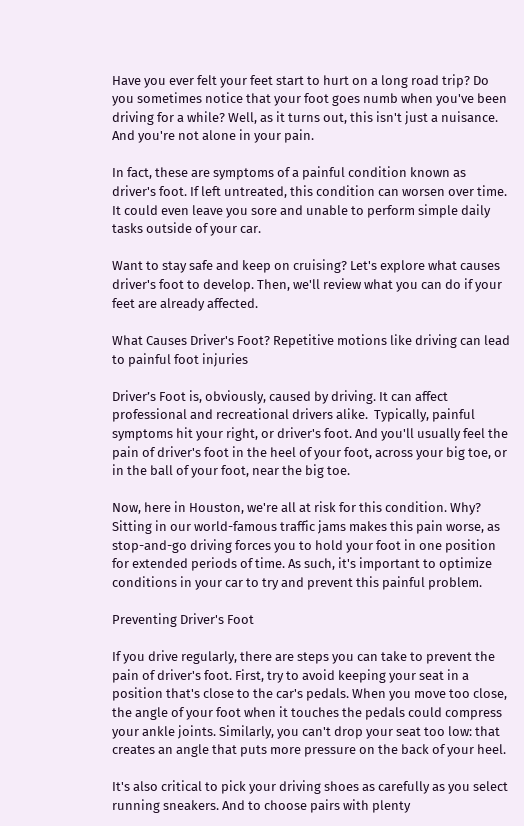Have you ever felt your feet start to hurt on a long road trip? Do you sometimes notice that your foot goes numb when you've been driving for a while? Well, as it turns out, this isn't just a nuisance. And you're not alone in your pain.

In fact, these are symptoms of a painful condition known as driver's foot. If left untreated, this condition can worsen over time. It could even leave you sore and unable to perform simple daily tasks outside of your car.

Want to stay safe and keep on cruising? Let's explore what causes driver's foot to develop. Then, we'll review what you can do if your feet are already affected.

What Causes Driver's Foot? Repetitive motions like driving can lead to painful foot injuries

Driver’s Foot is, obviously, caused by driving. It can affect professional and recreational drivers alike.  Typically, painful symptoms hit your right, or driver's foot. And you'll usually feel the pain of driver's foot in the heel of your foot, across your big toe, or in the ball of your foot, near the big toe.

Now, here in Houston, we're all at risk for this condition. Why? Sitting in our world-famous traffic jams makes this pain worse, as stop-and-go driving forces you to hold your foot in one position for extended periods of time. As such, it's important to optimize conditions in your car to try and prevent this painful problem.

Preventing Driver's Foot

If you drive regularly, there are steps you can take to prevent the pain of driver's foot. First, try to avoid keeping your seat in a position that's close to the car's pedals. When you move too close, the angle of your foot when it touches the pedals could compress your ankle joints. Similarly, you can't drop your seat too low: that creates an angle that puts more pressure on the back of your heel.

It's also critical to pick your driving shoes as carefully as you select running sneakers. And to choose pairs with plenty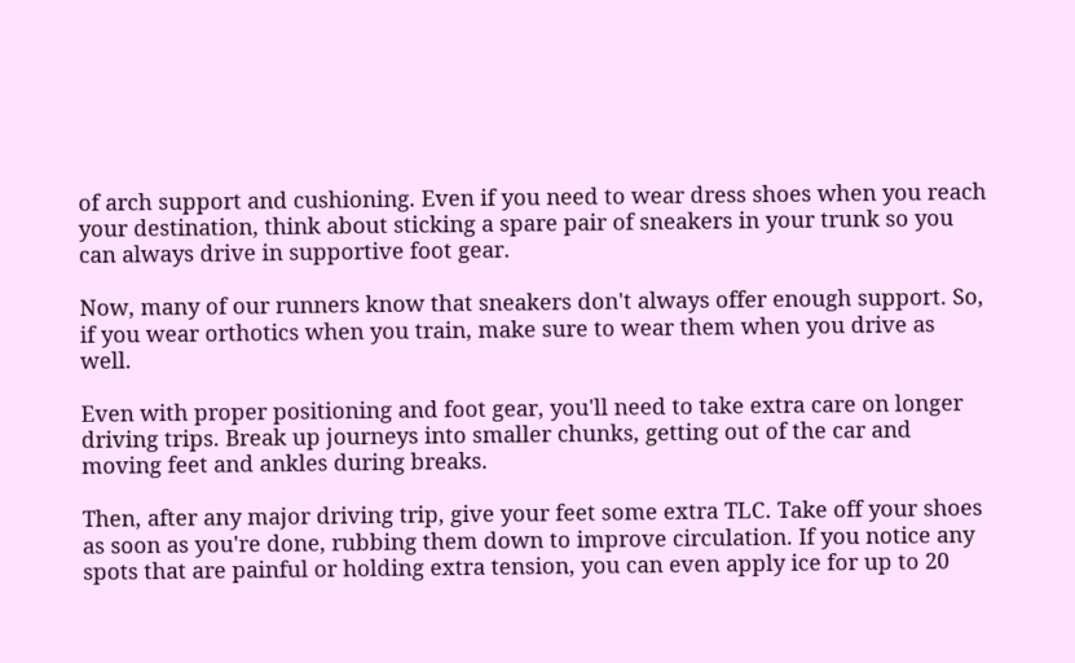of arch support and cushioning. Even if you need to wear dress shoes when you reach your destination, think about sticking a spare pair of sneakers in your trunk so you can always drive in supportive foot gear.

Now, many of our runners know that sneakers don't always offer enough support. So, if you wear orthotics when you train, make sure to wear them when you drive as well.

Even with proper positioning and foot gear, you'll need to take extra care on longer driving trips. Break up journeys into smaller chunks, getting out of the car and moving feet and ankles during breaks.

Then, after any major driving trip, give your feet some extra TLC. Take off your shoes as soon as you're done, rubbing them down to improve circulation. If you notice any spots that are painful or holding extra tension, you can even apply ice for up to 20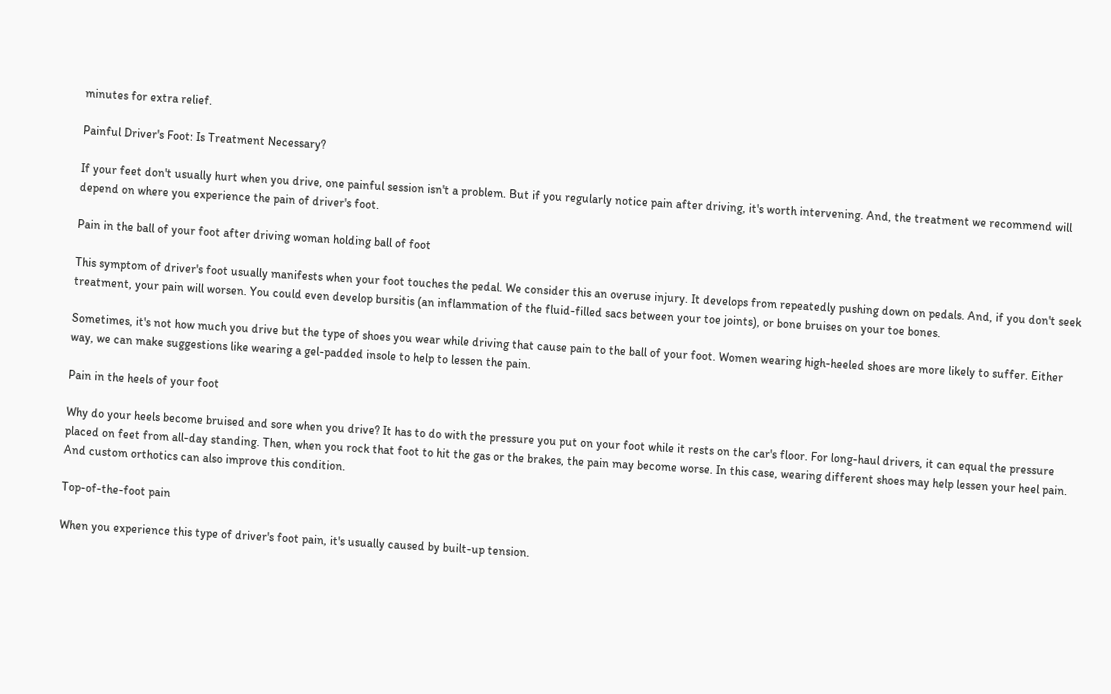minutes for extra relief.

Painful Driver's Foot: Is Treatment Necessary?

If your feet don't usually hurt when you drive, one painful session isn't a problem. But if you regularly notice pain after driving, it's worth intervening. And, the treatment we recommend will depend on where you experience the pain of driver's foot.

Pain in the ball of your foot after driving woman holding ball of foot

This symptom of driver's foot usually manifests when your foot touches the pedal. We consider this an overuse injury. It develops from repeatedly pushing down on pedals. And, if you don't seek treatment, your pain will worsen. You could even develop bursitis (an inflammation of the fluid-filled sacs between your toe joints), or bone bruises on your toe bones.

Sometimes, it's not how much you drive but the type of shoes you wear while driving that cause pain to the ball of your foot. Women wearing high-heeled shoes are more likely to suffer. Either way, we can make suggestions like wearing a gel-padded insole to help to lessen the pain.

Pain in the heels of your foot

Why do your heels become bruised and sore when you drive? It has to do with the pressure you put on your foot while it rests on the car's floor. For long-haul drivers, it can equal the pressure placed on feet from all-day standing. Then, when you rock that foot to hit the gas or the brakes, the pain may become worse. In this case, wearing different shoes may help lessen your heel pain. And custom orthotics can also improve this condition.

Top-of-the-foot pain

When you experience this type of driver's foot pain, it's usually caused by built-up tension.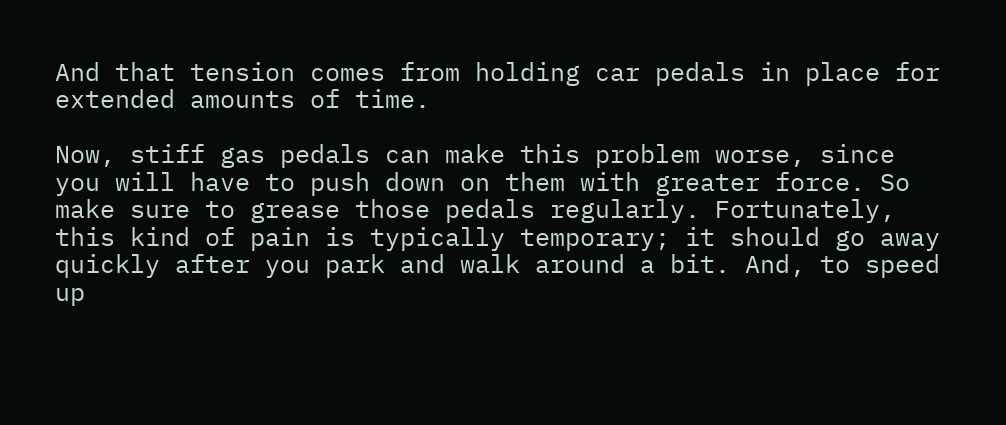And that tension comes from holding car pedals in place for extended amounts of time.

Now, stiff gas pedals can make this problem worse, since you will have to push down on them with greater force. So make sure to grease those pedals regularly. Fortunately, this kind of pain is typically temporary; it should go away quickly after you park and walk around a bit. And, to speed up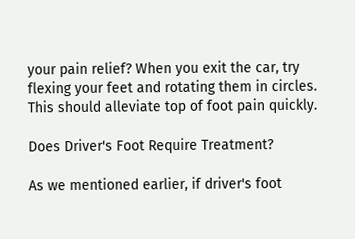your pain relief? When you exit the car, try flexing your feet and rotating them in circles. This should alleviate top of foot pain quickly.

Does Driver's Foot Require Treatment?

As we mentioned earlier, if driver's foot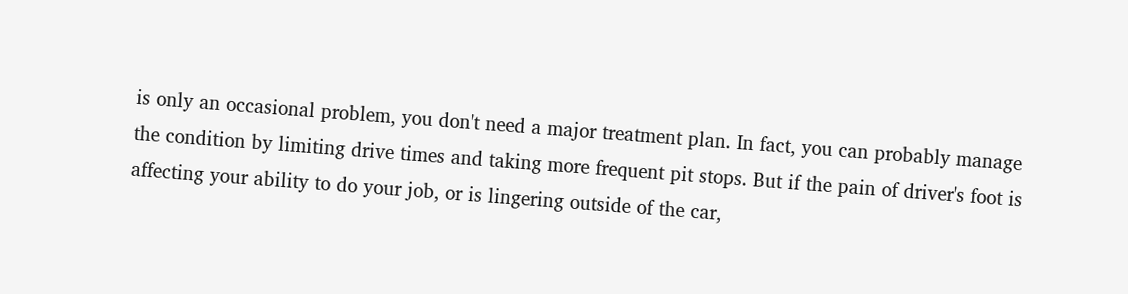is only an occasional problem, you don't need a major treatment plan. In fact, you can probably manage the condition by limiting drive times and taking more frequent pit stops. But if the pain of driver's foot is affecting your ability to do your job, or is lingering outside of the car,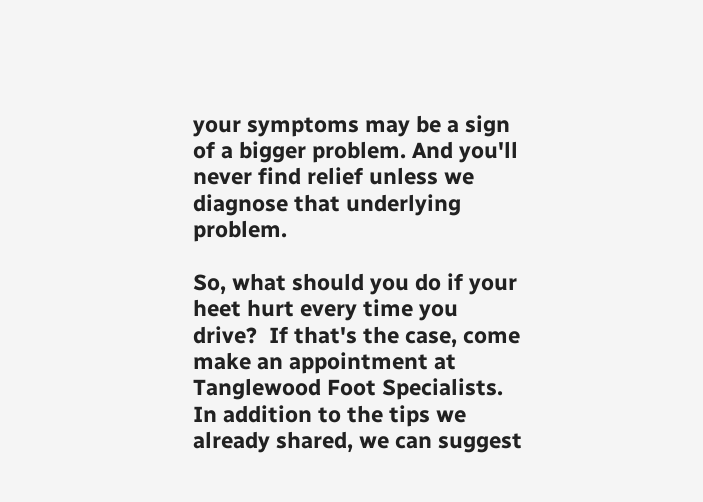your symptoms may be a sign of a bigger problem. And you'll never find relief unless we diagnose that underlying problem.

So, what should you do if your heet hurt every time you drive?  If that's the case, come make an appointment at Tanglewood Foot Specialists. In addition to the tips we already shared, we can suggest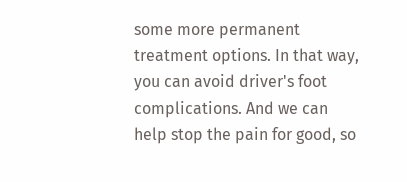some more permanent treatment options. In that way, you can avoid driver's foot complications. And we can help stop the pain for good, so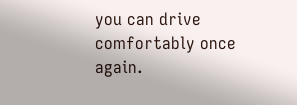you can drive comfortably once again.